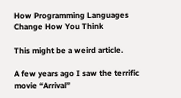How Programming Languages Change How You Think

This might be a weird article.

A few years ago I saw the terrific movie “Arrival”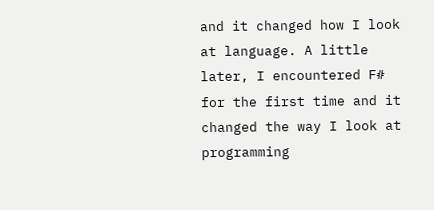and it changed how I look at language. A little later, I encountered F# for the first time and it changed the way I look at programming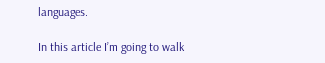languages.

In this article I’m going to walk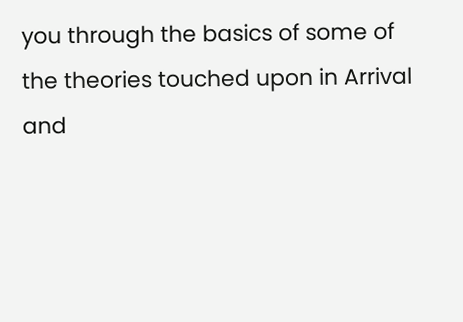you through the basics of some of the theories touched upon in Arrival and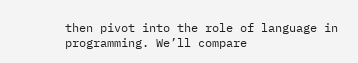then pivot into the role of language in programming. We’ll compare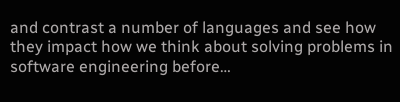and contrast a number of languages and see how they impact how we think about solving problems in software engineering before…